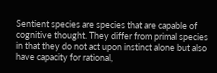Sentient species are species that are capable of cognitive thought. They differ from primal species in that they do not act upon instinct alone but also have capacity for rational,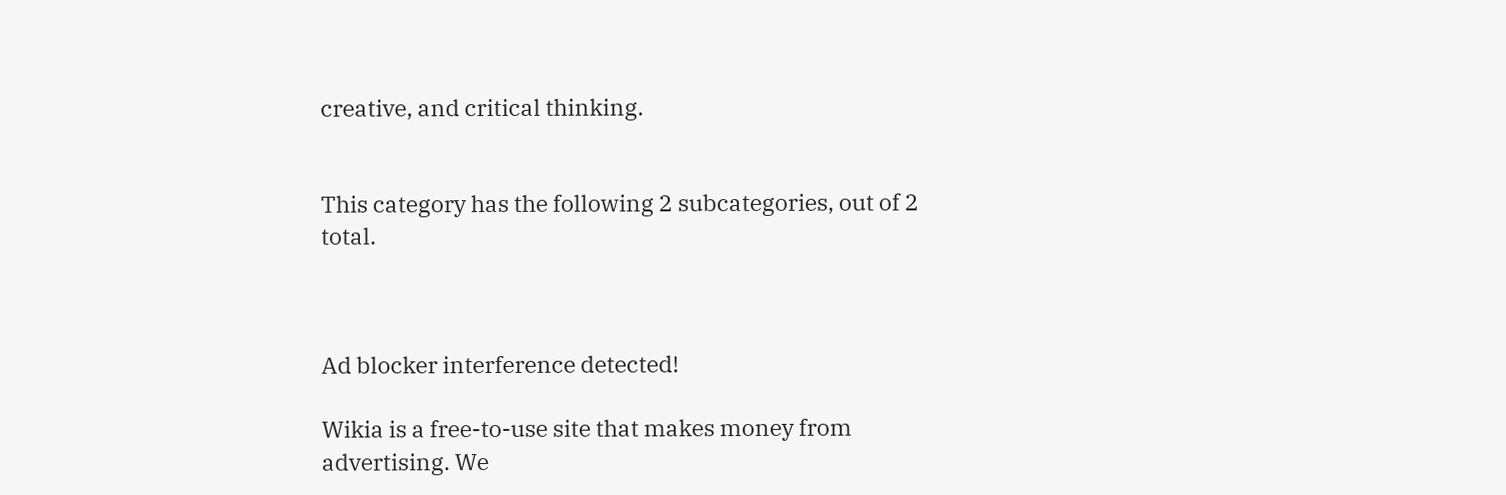creative, and critical thinking.


This category has the following 2 subcategories, out of 2 total.



Ad blocker interference detected!

Wikia is a free-to-use site that makes money from advertising. We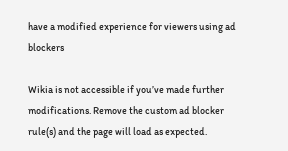have a modified experience for viewers using ad blockers

Wikia is not accessible if you’ve made further modifications. Remove the custom ad blocker rule(s) and the page will load as expected.